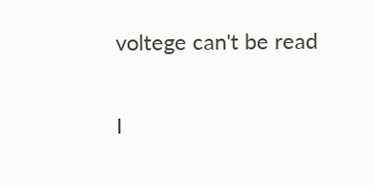voltege can't be read

I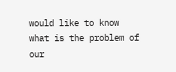would like to know what is the problem of our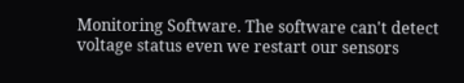Monitoring Software. The software can't detect voltage status even we restart our sensors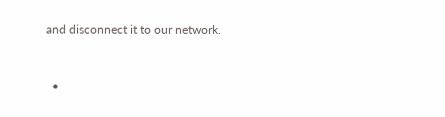and disconnect it to our network.


  •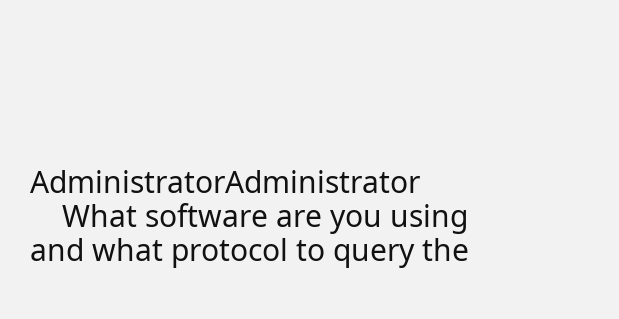AdministratorAdministrator
    What software are you using and what protocol to query the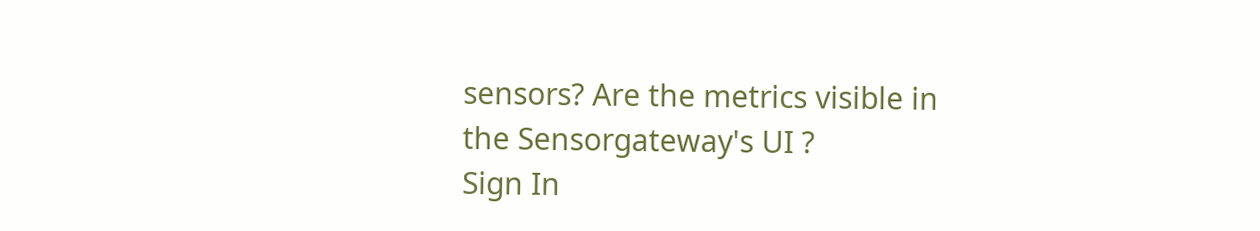sensors? Are the metrics visible in the Sensorgateway's UI ?
Sign In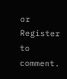or Register to comment.